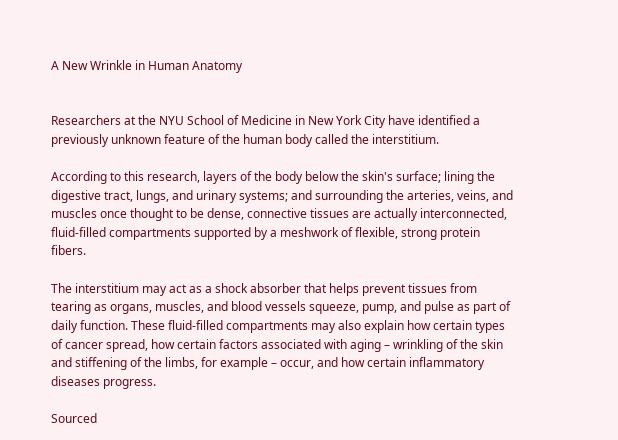A New Wrinkle in Human Anatomy


Researchers at the NYU School of Medicine in New York City have identified a previously unknown feature of the human body called the interstitium.

According to this research, layers of the body below the skin's surface; lining the digestive tract, lungs, and urinary systems; and surrounding the arteries, veins, and muscles once thought to be dense, connective tissues are actually interconnected, fluid-filled compartments supported by a meshwork of flexible, strong protein fibers.

The interstitium may act as a shock absorber that helps prevent tissues from tearing as organs, muscles, and blood vessels squeeze, pump, and pulse as part of daily function. These fluid-filled compartments may also explain how certain types of cancer spread, how certain factors associated with aging – wrinkling of the skin and stiffening of the limbs, for example – occur, and how certain inflammatory diseases progress.

Sourced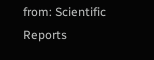from: Scientific Reports